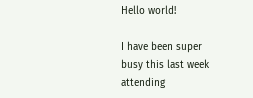Hello world!

I have been super busy this last week attending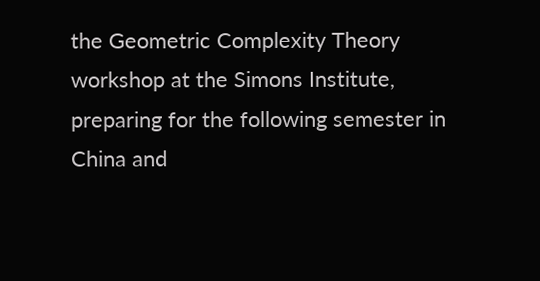the Geometric Complexity Theory workshop at the Simons Institute, preparing for the following semester in China and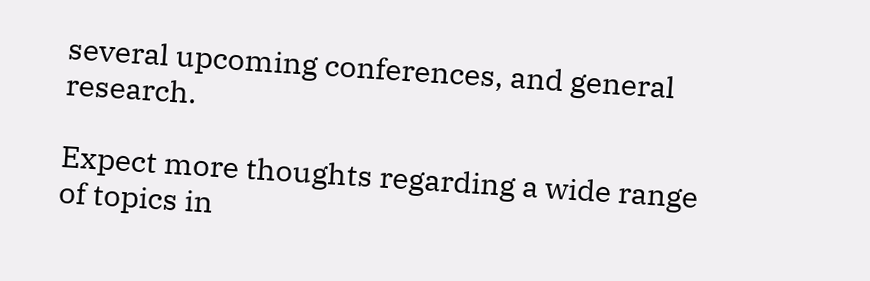several upcoming conferences, and general research.

Expect more thoughts regarding a wide range of topics in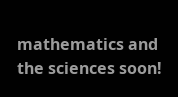mathematics and the sciences soon!